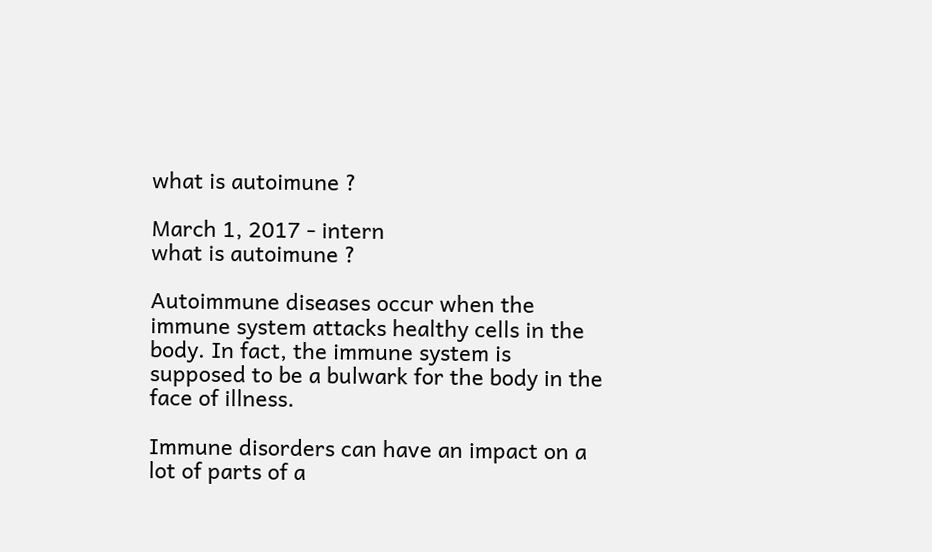what is autoimune ?

March 1, 2017 - intern
what is autoimune ?

Autoimmune diseases occur when the immune system attacks healthy cells in the body. In fact, the immune system is supposed to be a bulwark for the body in the face of illness.

Immune disorders can have an impact on a lot of parts of a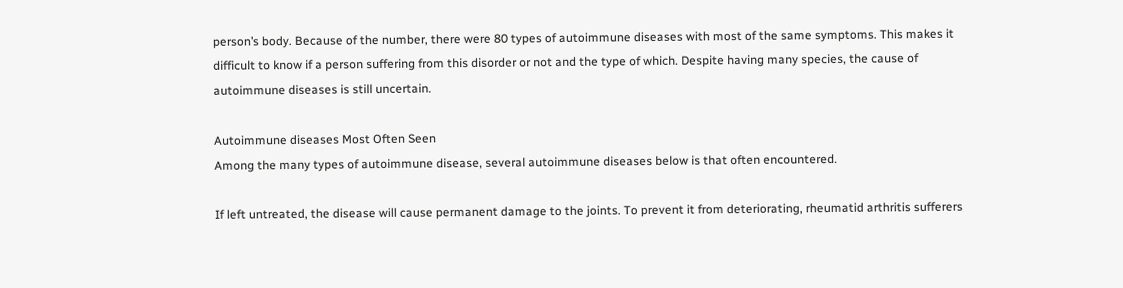person’s body. Because of the number, there were 80 types of autoimmune diseases with most of the same symptoms. This makes it difficult to know if a person suffering from this disorder or not and the type of which. Despite having many species, the cause of autoimmune diseases is still uncertain.

Autoimmune diseases Most Often Seen
Among the many types of autoimmune disease, several autoimmune diseases below is that often encountered.

If left untreated, the disease will cause permanent damage to the joints. To prevent it from deteriorating, rheumatid arthritis sufferers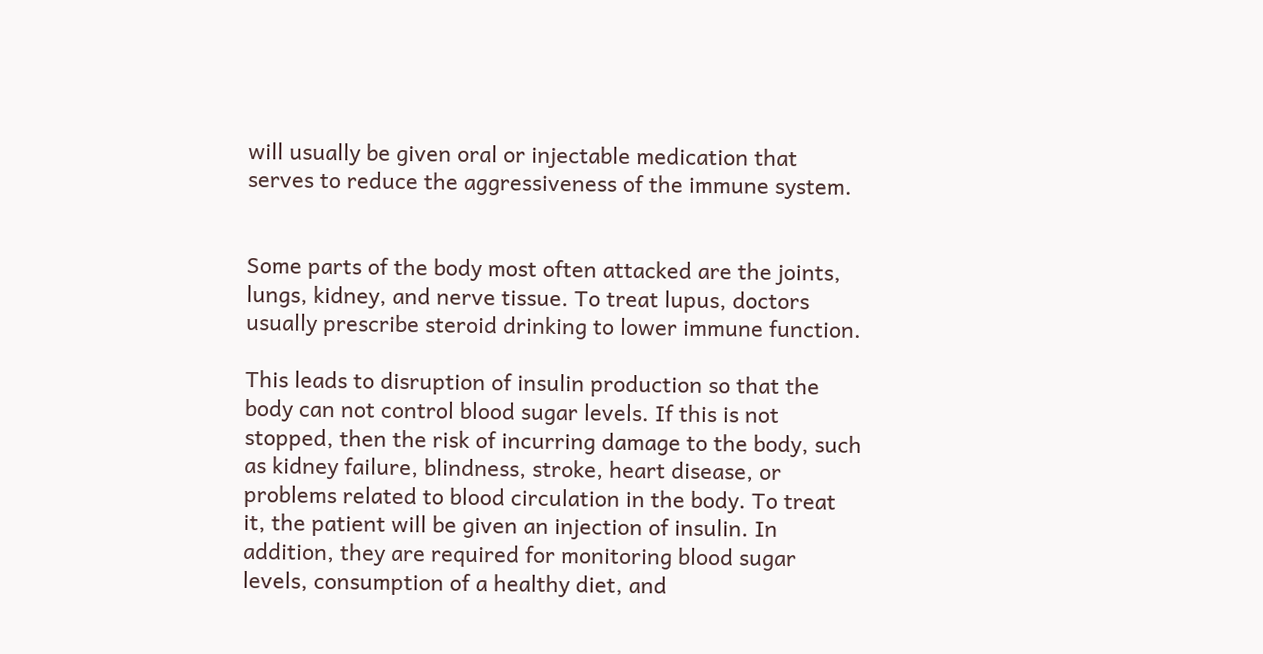will usually be given oral or injectable medication that serves to reduce the aggressiveness of the immune system.


Some parts of the body most often attacked are the joints, lungs, kidney, and nerve tissue. To treat lupus, doctors usually prescribe steroid drinking to lower immune function.

This leads to disruption of insulin production so that the body can not control blood sugar levels. If this is not stopped, then the risk of incurring damage to the body, such as kidney failure, blindness, stroke, heart disease, or problems related to blood circulation in the body. To treat it, the patient will be given an injection of insulin. In addition, they are required for monitoring blood sugar levels, consumption of a healthy diet, and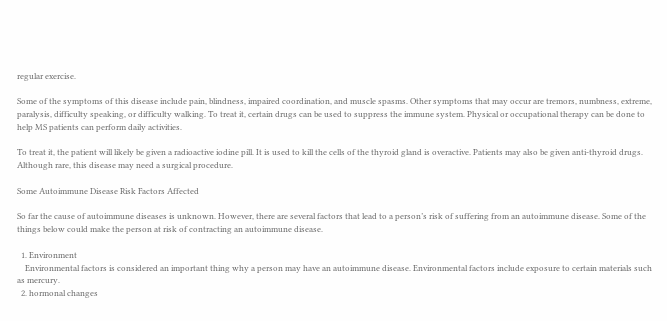regular exercise.

Some of the symptoms of this disease include pain, blindness, impaired coordination, and muscle spasms. Other symptoms that may occur are tremors, numbness, extreme, paralysis, difficulty speaking, or difficulty walking. To treat it, certain drugs can be used to suppress the immune system. Physical or occupational therapy can be done to help MS patients can perform daily activities.

To treat it, the patient will likely be given a radioactive iodine pill. It is used to kill the cells of the thyroid gland is overactive. Patients may also be given anti-thyroid drugs. Although rare, this disease may need a surgical procedure.

Some Autoimmune Disease Risk Factors Affected

So far the cause of autoimmune diseases is unknown. However, there are several factors that lead to a person’s risk of suffering from an autoimmune disease. Some of the things below could make the person at risk of contracting an autoimmune disease.

  1. Environment
    Environmental factors is considered an important thing why a person may have an autoimmune disease. Environmental factors include exposure to certain materials such as mercury.
  2. hormonal changes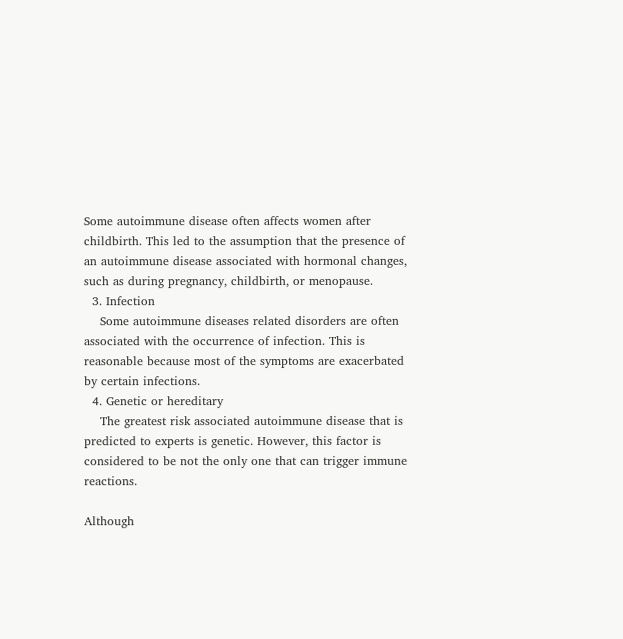Some autoimmune disease often affects women after childbirth. This led to the assumption that the presence of an autoimmune disease associated with hormonal changes, such as during pregnancy, childbirth, or menopause.
  3. Infection
    Some autoimmune diseases related disorders are often associated with the occurrence of infection. This is reasonable because most of the symptoms are exacerbated by certain infections.
  4. Genetic or hereditary
    The greatest risk associated autoimmune disease that is predicted to experts is genetic. However, this factor is considered to be not the only one that can trigger immune reactions.

Although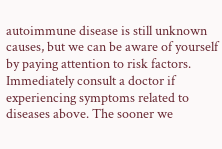autoimmune disease is still unknown causes, but we can be aware of yourself by paying attention to risk factors. Immediately consult a doctor if experiencing symptoms related to diseases above. The sooner we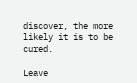discover, the more likely it is to be cured.

Leave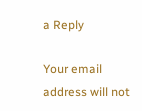a Reply

Your email address will not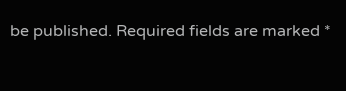be published. Required fields are marked *